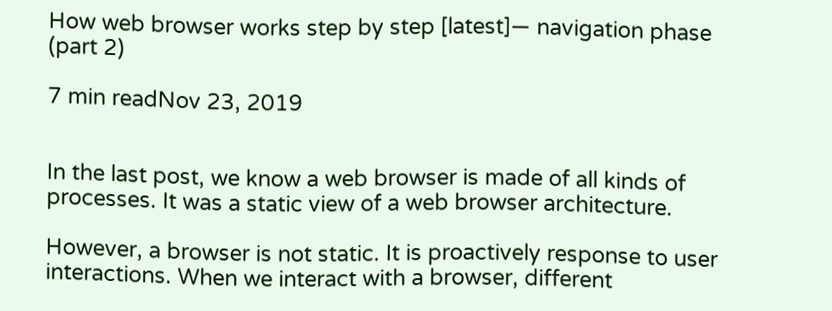How web browser works step by step [latest]— navigation phase (part 2)

7 min readNov 23, 2019


In the last post, we know a web browser is made of all kinds of processes. It was a static view of a web browser architecture.

However, a browser is not static. It is proactively response to user interactions. When we interact with a browser, different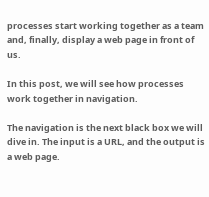processes start working together as a team and, finally, display a web page in front of us.

In this post, we will see how processes work together in navigation.

The navigation is the next black box we will dive in. The input is a URL, and the output is a web page.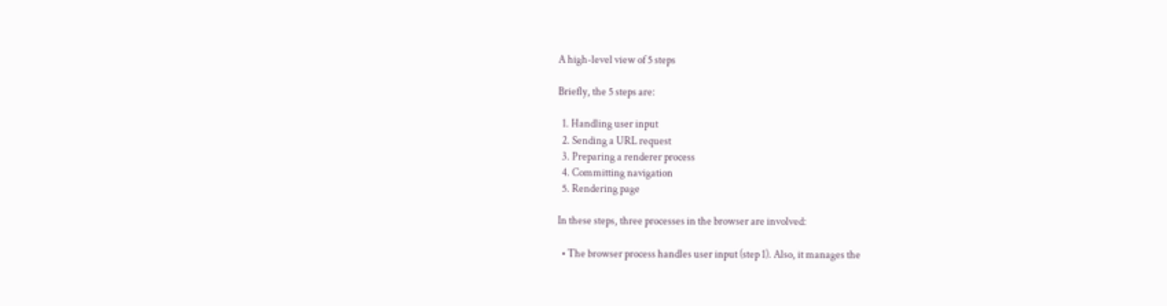A high-level view of 5 steps

Briefly, the 5 steps are:

  1. Handling user input
  2. Sending a URL request
  3. Preparing a renderer process
  4. Committing navigation
  5. Rendering page

In these steps, three processes in the browser are involved:

  • The browser process handles user input (step 1). Also, it manages the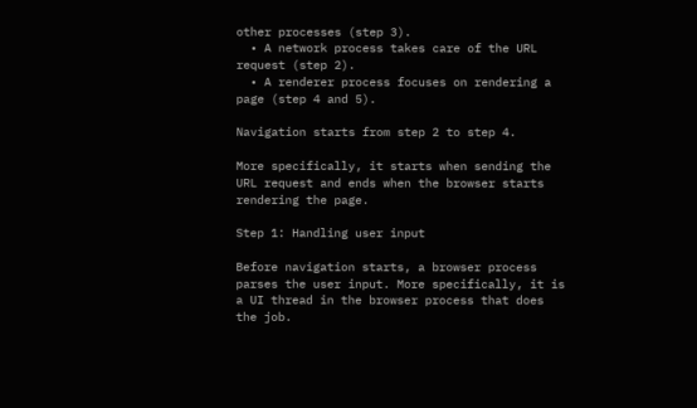other processes (step 3).
  • A network process takes care of the URL request (step 2).
  • A renderer process focuses on rendering a page (step 4 and 5).

Navigation starts from step 2 to step 4.

More specifically, it starts when sending the URL request and ends when the browser starts rendering the page.

Step 1: Handling user input

Before navigation starts, a browser process parses the user input. More specifically, it is a UI thread in the browser process that does the job.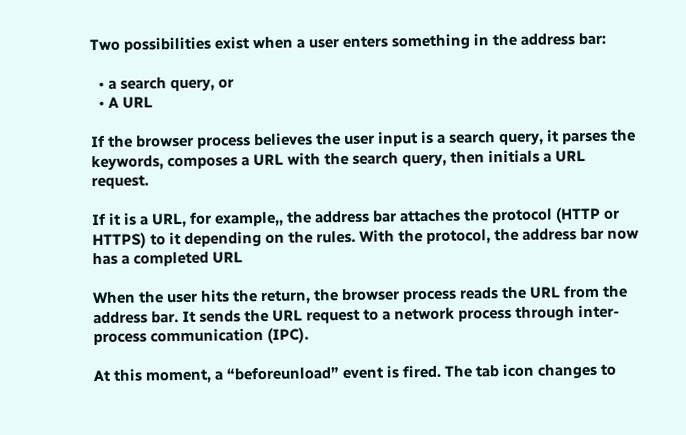Two possibilities exist when a user enters something in the address bar:

  • a search query, or
  • A URL

If the browser process believes the user input is a search query, it parses the keywords, composes a URL with the search query, then initials a URL request.

If it is a URL, for example,, the address bar attaches the protocol (HTTP or HTTPS) to it depending on the rules. With the protocol, the address bar now has a completed URL

When the user hits the return, the browser process reads the URL from the address bar. It sends the URL request to a network process through inter-process communication (IPC).

At this moment, a “beforeunload” event is fired. The tab icon changes to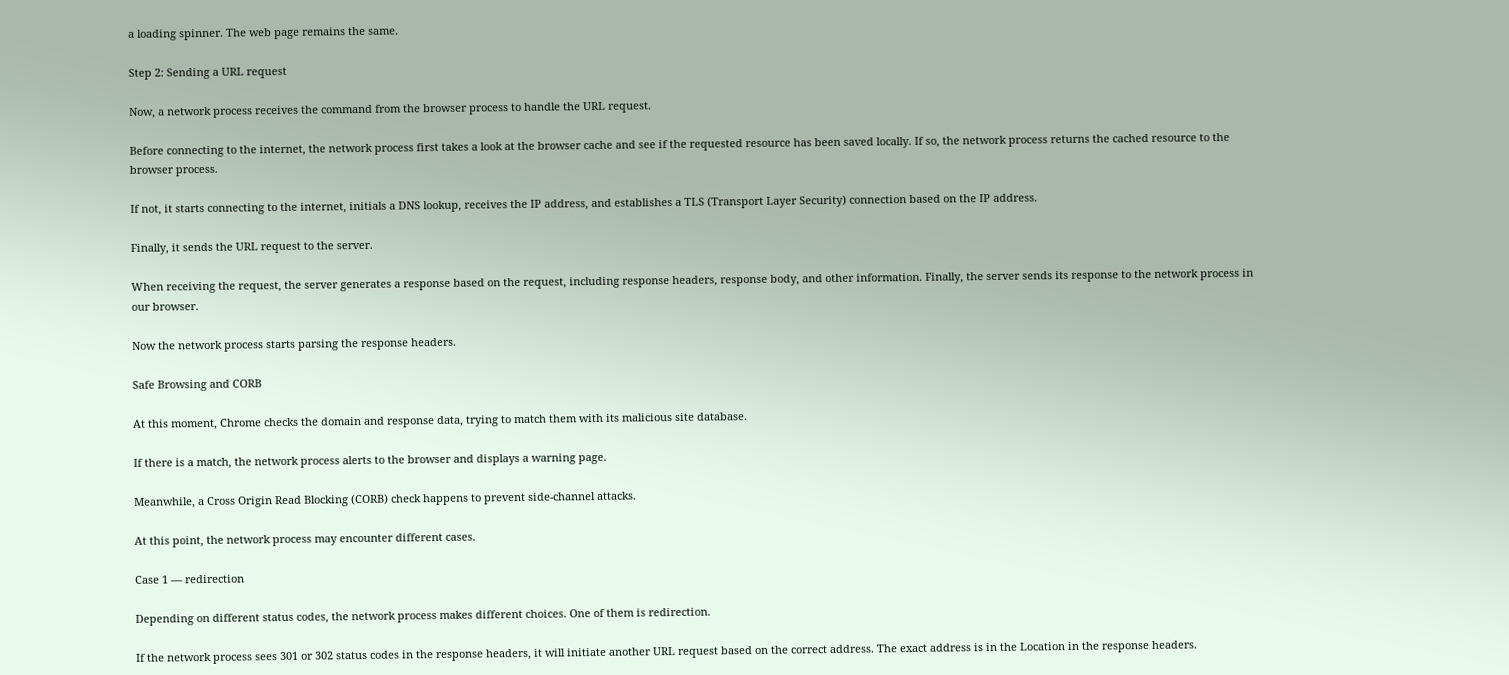a loading spinner. The web page remains the same.

Step 2: Sending a URL request

Now, a network process receives the command from the browser process to handle the URL request.

Before connecting to the internet, the network process first takes a look at the browser cache and see if the requested resource has been saved locally. If so, the network process returns the cached resource to the browser process.

If not, it starts connecting to the internet, initials a DNS lookup, receives the IP address, and establishes a TLS (Transport Layer Security) connection based on the IP address.

Finally, it sends the URL request to the server.

When receiving the request, the server generates a response based on the request, including response headers, response body, and other information. Finally, the server sends its response to the network process in our browser.

Now the network process starts parsing the response headers.

Safe Browsing and CORB

At this moment, Chrome checks the domain and response data, trying to match them with its malicious site database.

If there is a match, the network process alerts to the browser and displays a warning page.

Meanwhile, a Cross Origin Read Blocking (CORB) check happens to prevent side-channel attacks.

At this point, the network process may encounter different cases.

Case 1 — redirection

Depending on different status codes, the network process makes different choices. One of them is redirection.

If the network process sees 301 or 302 status codes in the response headers, it will initiate another URL request based on the correct address. The exact address is in the Location in the response headers.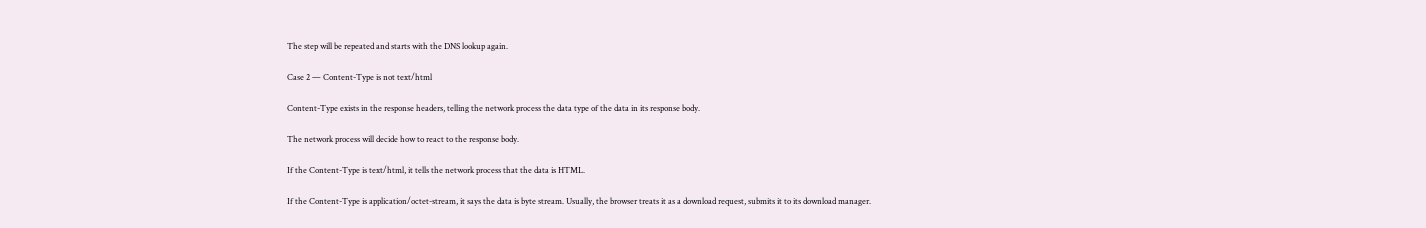The step will be repeated and starts with the DNS lookup again.

Case 2 — Content-Type is not text/html

Content-Type exists in the response headers, telling the network process the data type of the data in its response body.

The network process will decide how to react to the response body.

If the Content-Type is text/html, it tells the network process that the data is HTML.

If the Content-Type is application/octet-stream, it says the data is byte stream. Usually, the browser treats it as a download request, submits it to its download manager.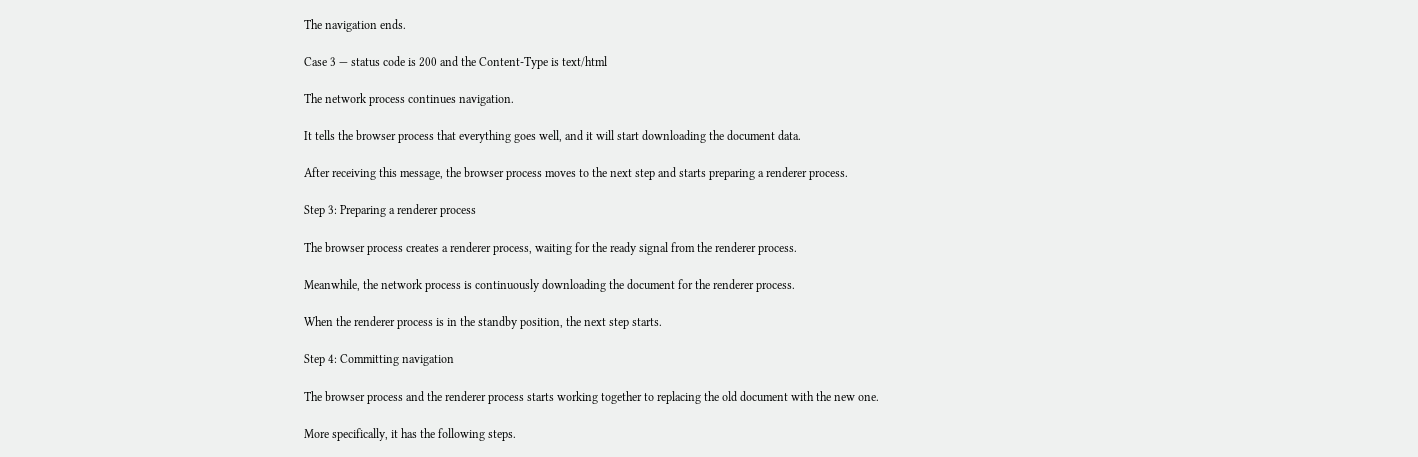The navigation ends.

Case 3 — status code is 200 and the Content-Type is text/html

The network process continues navigation.

It tells the browser process that everything goes well, and it will start downloading the document data.

After receiving this message, the browser process moves to the next step and starts preparing a renderer process.

Step 3: Preparing a renderer process

The browser process creates a renderer process, waiting for the ready signal from the renderer process.

Meanwhile, the network process is continuously downloading the document for the renderer process.

When the renderer process is in the standby position, the next step starts.

Step 4: Committing navigation

The browser process and the renderer process starts working together to replacing the old document with the new one.

More specifically, it has the following steps.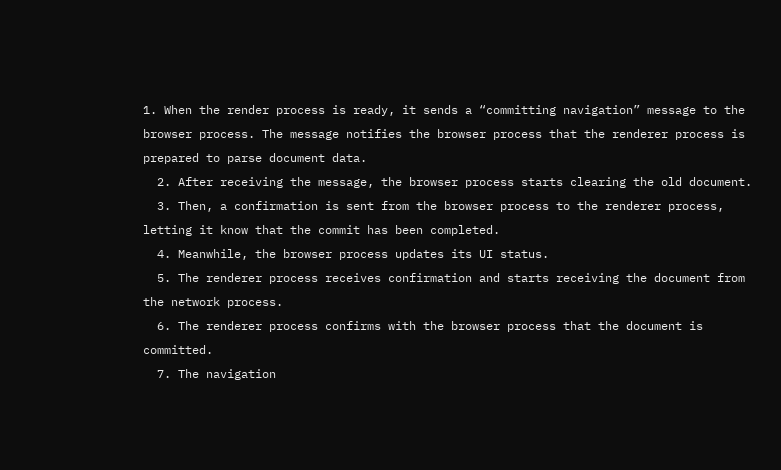1. When the render process is ready, it sends a “committing navigation” message to the browser process. The message notifies the browser process that the renderer process is prepared to parse document data.
  2. After receiving the message, the browser process starts clearing the old document.
  3. Then, a confirmation is sent from the browser process to the renderer process, letting it know that the commit has been completed.
  4. Meanwhile, the browser process updates its UI status.
  5. The renderer process receives confirmation and starts receiving the document from the network process.
  6. The renderer process confirms with the browser process that the document is committed.
  7. The navigation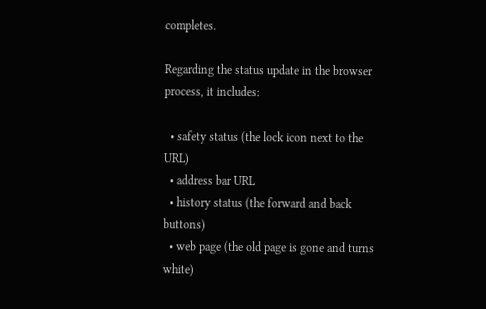completes.

Regarding the status update in the browser process, it includes:

  • safety status (the lock icon next to the URL)
  • address bar URL
  • history status (the forward and back buttons)
  • web page (the old page is gone and turns white)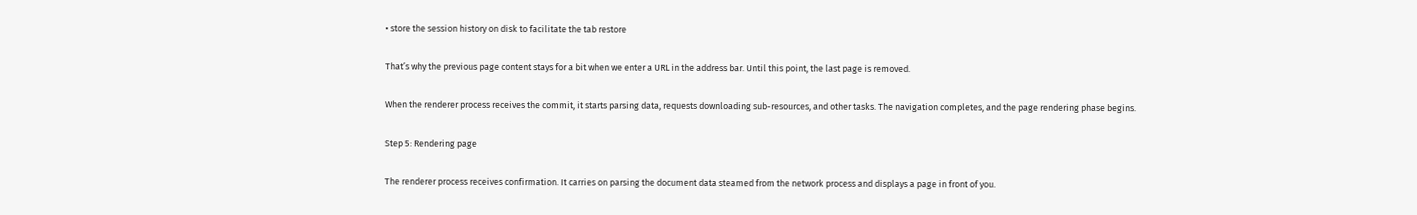• store the session history on disk to facilitate the tab restore

That’s why the previous page content stays for a bit when we enter a URL in the address bar. Until this point, the last page is removed.

When the renderer process receives the commit, it starts parsing data, requests downloading sub-resources, and other tasks. The navigation completes, and the page rendering phase begins.

Step 5: Rendering page

The renderer process receives confirmation. It carries on parsing the document data steamed from the network process and displays a page in front of you.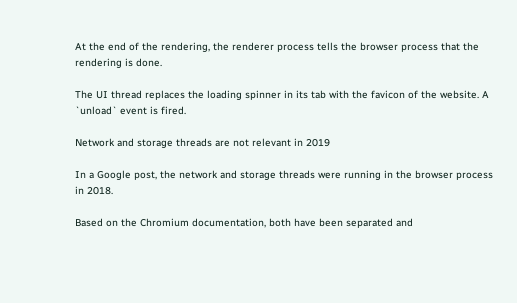At the end of the rendering, the renderer process tells the browser process that the rendering is done.

The UI thread replaces the loading spinner in its tab with the favicon of the website. A `unload` event is fired.

Network and storage threads are not relevant in 2019

In a Google post, the network and storage threads were running in the browser process in 2018.

Based on the Chromium documentation, both have been separated and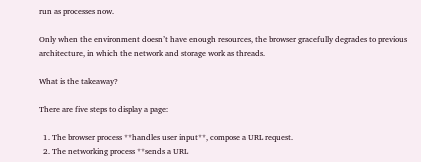run as processes now.

Only when the environment doesn’t have enough resources, the browser gracefully degrades to previous architecture, in which the network and storage work as threads.

What is the takeaway?

There are five steps to display a page:

  1. The browser process **handles user input**, compose a URL request.
  2. The networking process **sends a URL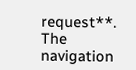request**. The navigation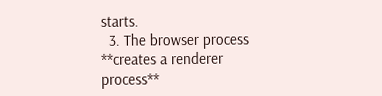starts.
  3. The browser process **creates a renderer process**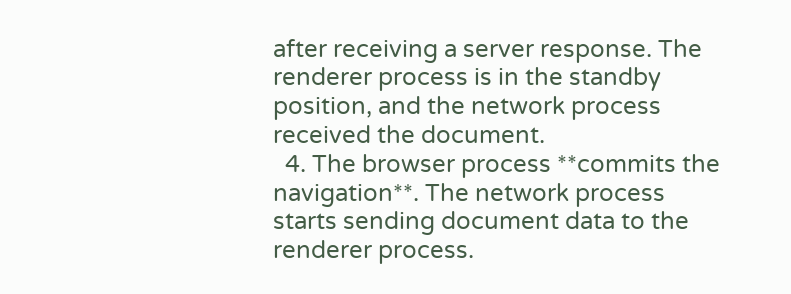after receiving a server response. The renderer process is in the standby position, and the network process received the document.
  4. The browser process **commits the navigation**. The network process starts sending document data to the renderer process.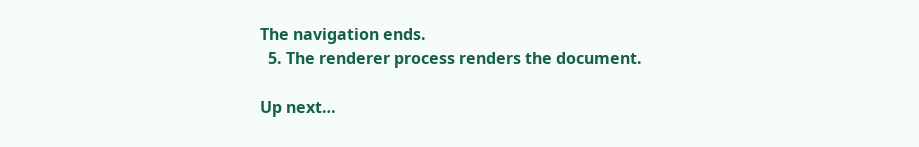The navigation ends.
  5. The renderer process renders the document.

Up next…